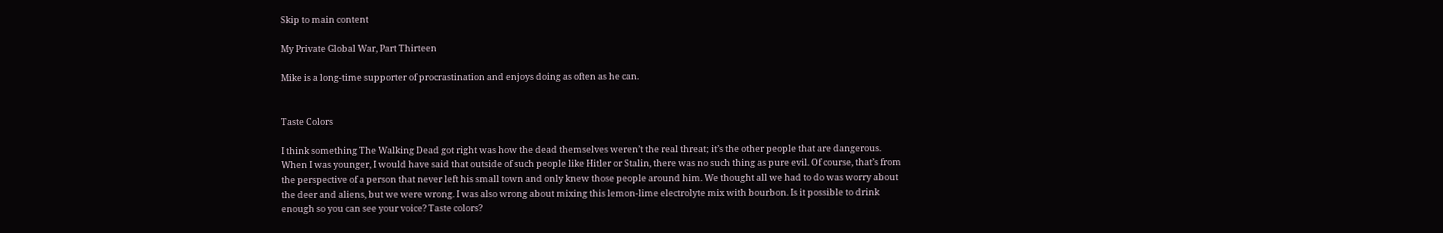Skip to main content

My Private Global War, Part Thirteen

Mike is a long-time supporter of procrastination and enjoys doing as often as he can.


Taste Colors

I think something The Walking Dead got right was how the dead themselves weren’t the real threat; it’s the other people that are dangerous. When I was younger, I would have said that outside of such people like Hitler or Stalin, there was no such thing as pure evil. Of course, that’s from the perspective of a person that never left his small town and only knew those people around him. We thought all we had to do was worry about the deer and aliens, but we were wrong. I was also wrong about mixing this lemon-lime electrolyte mix with bourbon. Is it possible to drink enough so you can see your voice? Taste colors?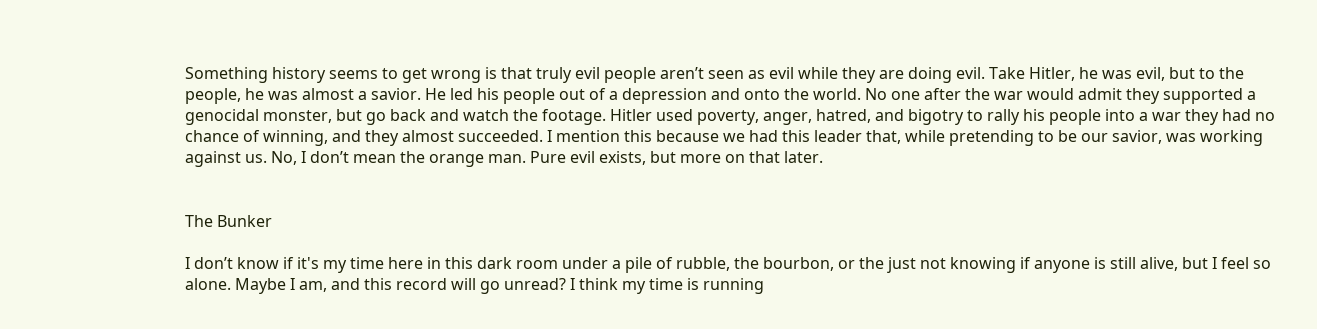Something history seems to get wrong is that truly evil people aren’t seen as evil while they are doing evil. Take Hitler, he was evil, but to the people, he was almost a savior. He led his people out of a depression and onto the world. No one after the war would admit they supported a genocidal monster, but go back and watch the footage. Hitler used poverty, anger, hatred, and bigotry to rally his people into a war they had no chance of winning, and they almost succeeded. I mention this because we had this leader that, while pretending to be our savior, was working against us. No, I don’t mean the orange man. Pure evil exists, but more on that later.


The Bunker

I don’t know if it's my time here in this dark room under a pile of rubble, the bourbon, or the just not knowing if anyone is still alive, but I feel so alone. Maybe I am, and this record will go unread? I think my time is running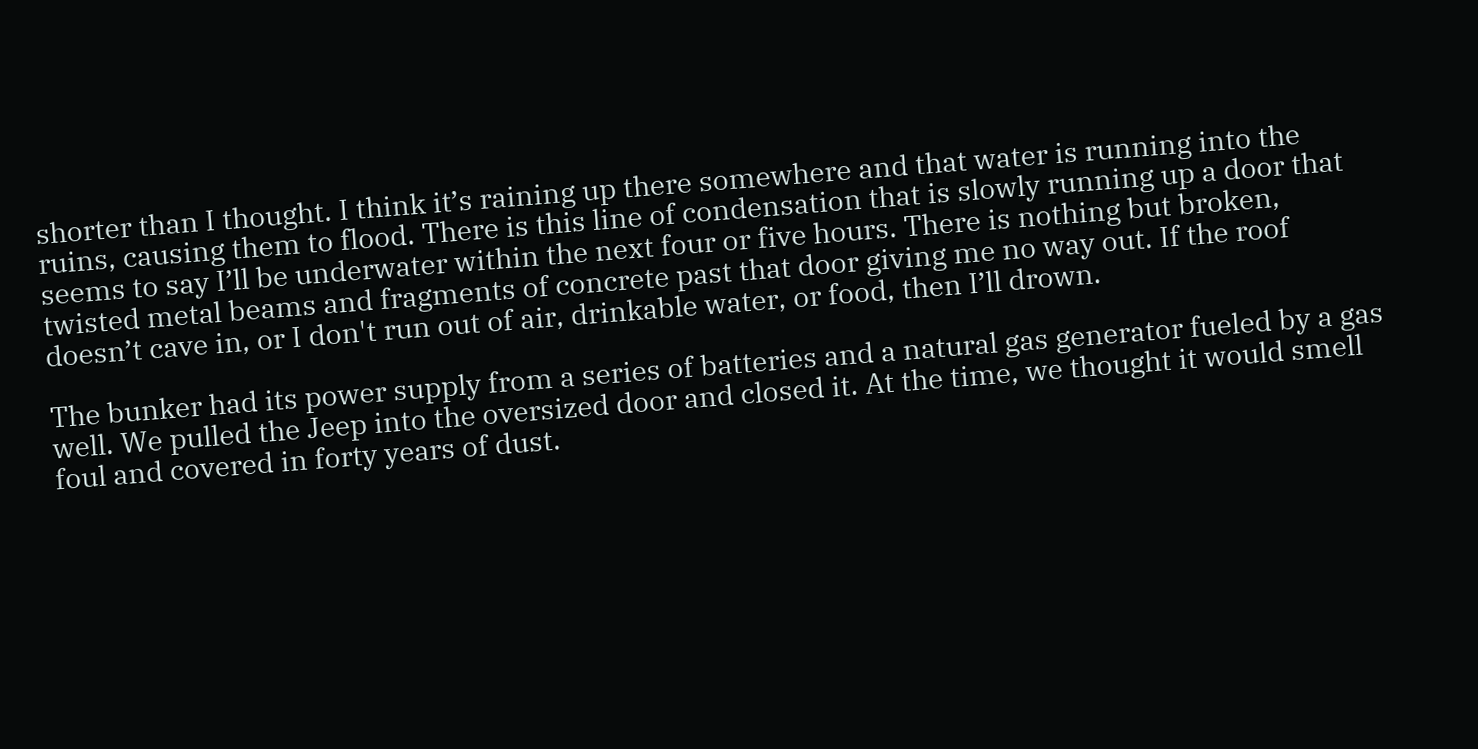shorter than I thought. I think it’s raining up there somewhere and that water is running into the ruins, causing them to flood. There is this line of condensation that is slowly running up a door that seems to say I’ll be underwater within the next four or five hours. There is nothing but broken, twisted metal beams and fragments of concrete past that door giving me no way out. If the roof doesn’t cave in, or I don't run out of air, drinkable water, or food, then I’ll drown.

The bunker had its power supply from a series of batteries and a natural gas generator fueled by a gas well. We pulled the Jeep into the oversized door and closed it. At the time, we thought it would smell foul and covered in forty years of dust.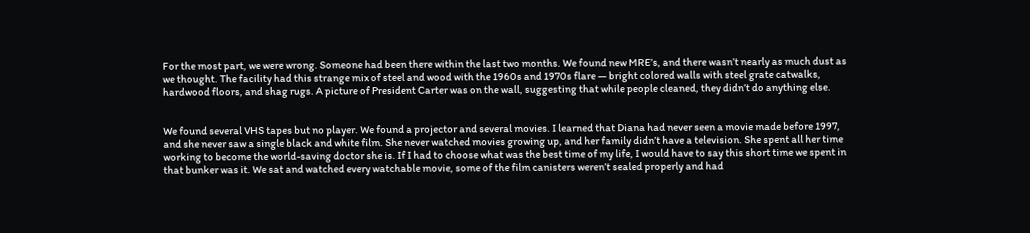For the most part, we were wrong. Someone had been there within the last two months. We found new MRE’s, and there wasn’t nearly as much dust as we thought. The facility had this strange mix of steel and wood with the 1960s and 1970s flare — bright colored walls with steel grate catwalks, hardwood floors, and shag rugs. A picture of President Carter was on the wall, suggesting that while people cleaned, they didn’t do anything else.


We found several VHS tapes but no player. We found a projector and several movies. I learned that Diana had never seen a movie made before 1997, and she never saw a single black and white film. She never watched movies growing up, and her family didn’t have a television. She spent all her time working to become the world-saving doctor she is. If I had to choose what was the best time of my life, I would have to say this short time we spent in that bunker was it. We sat and watched every watchable movie, some of the film canisters weren’t sealed properly and had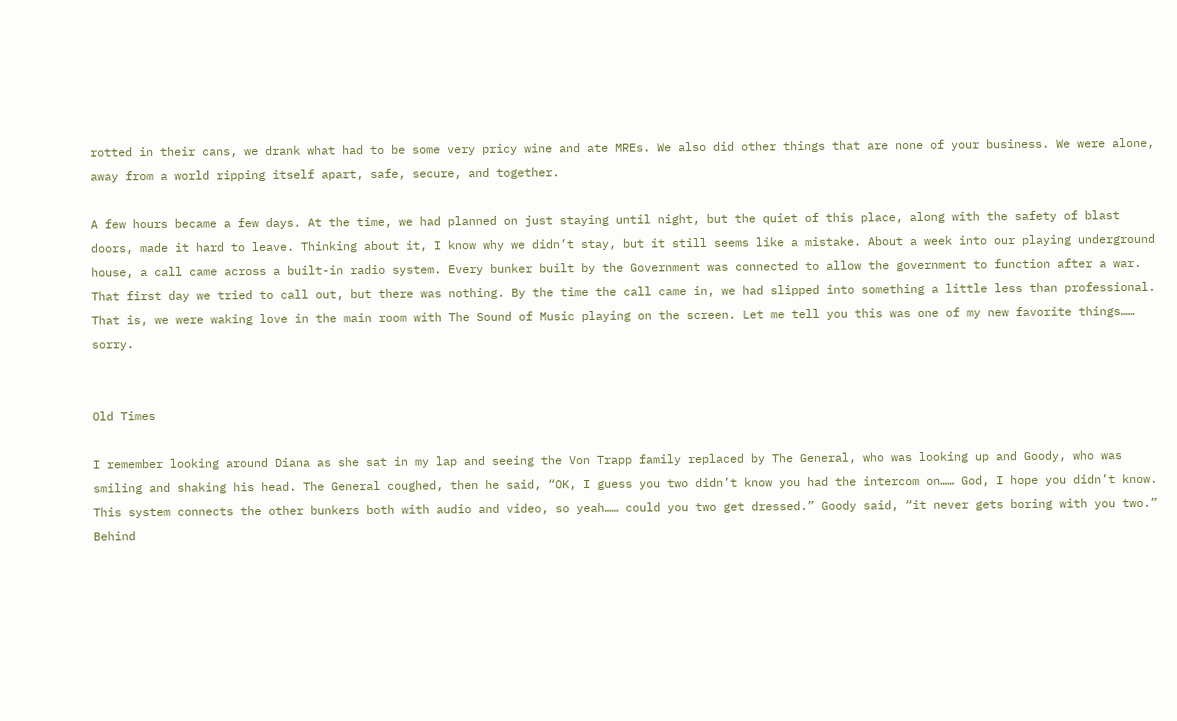rotted in their cans, we drank what had to be some very pricy wine and ate MREs. We also did other things that are none of your business. We were alone, away from a world ripping itself apart, safe, secure, and together.

A few hours became a few days. At the time, we had planned on just staying until night, but the quiet of this place, along with the safety of blast doors, made it hard to leave. Thinking about it, I know why we didn’t stay, but it still seems like a mistake. About a week into our playing underground house, a call came across a built-in radio system. Every bunker built by the Government was connected to allow the government to function after a war. That first day we tried to call out, but there was nothing. By the time the call came in, we had slipped into something a little less than professional. That is, we were waking love in the main room with The Sound of Music playing on the screen. Let me tell you this was one of my new favorite things…… sorry.


Old Times

I remember looking around Diana as she sat in my lap and seeing the Von Trapp family replaced by The General, who was looking up and Goody, who was smiling and shaking his head. The General coughed, then he said, “OK, I guess you two didn’t know you had the intercom on…… God, I hope you didn’t know. This system connects the other bunkers both with audio and video, so yeah…… could you two get dressed.” Goody said, “it never gets boring with you two.” Behind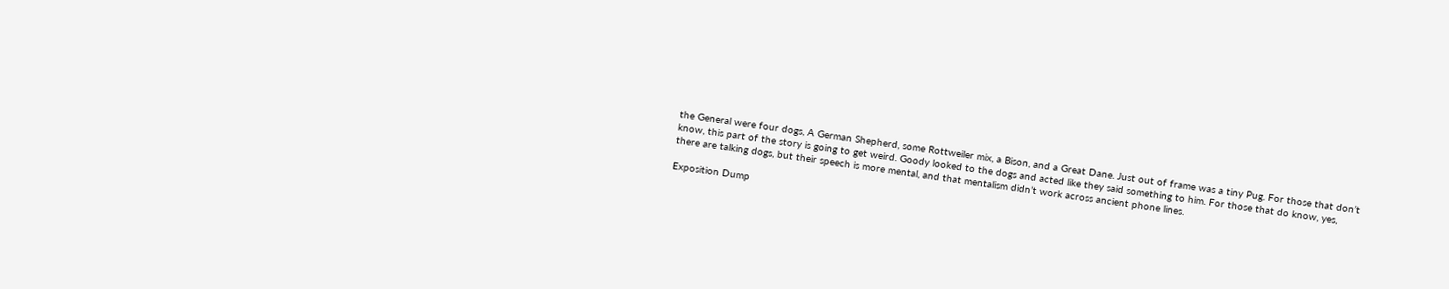the General were four dogs, A German Shepherd, some Rottweiler mix, a Bison, and a Great Dane. Just out of frame was a tiny Pug. For those that don’t know, this part of the story is going to get weird. Goody looked to the dogs and acted like they said something to him. For those that do know, yes, there are talking dogs, but their speech is more mental, and that mentalism didn’t work across ancient phone lines.

Exposition Dump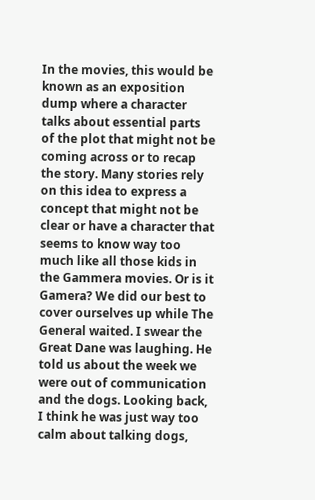In the movies, this would be known as an exposition dump where a character talks about essential parts of the plot that might not be coming across or to recap the story. Many stories rely on this idea to express a concept that might not be clear or have a character that seems to know way too much like all those kids in the Gammera movies. Or is it Gamera? We did our best to cover ourselves up while The General waited. I swear the Great Dane was laughing. He told us about the week we were out of communication and the dogs. Looking back, I think he was just way too calm about talking dogs,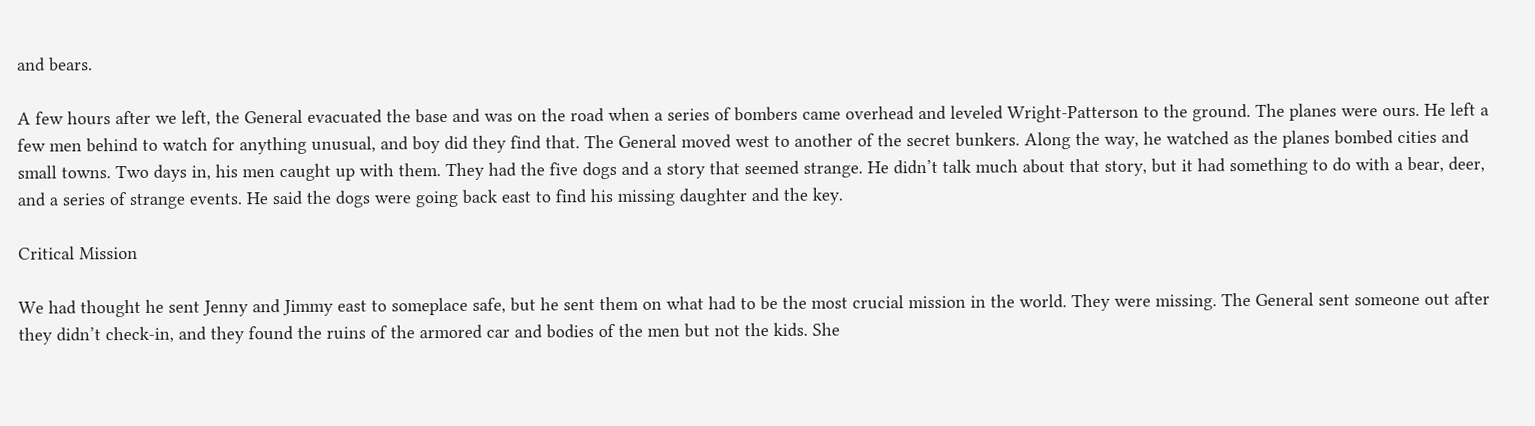and bears.

A few hours after we left, the General evacuated the base and was on the road when a series of bombers came overhead and leveled Wright-Patterson to the ground. The planes were ours. He left a few men behind to watch for anything unusual, and boy did they find that. The General moved west to another of the secret bunkers. Along the way, he watched as the planes bombed cities and small towns. Two days in, his men caught up with them. They had the five dogs and a story that seemed strange. He didn’t talk much about that story, but it had something to do with a bear, deer, and a series of strange events. He said the dogs were going back east to find his missing daughter and the key.

Critical Mission

We had thought he sent Jenny and Jimmy east to someplace safe, but he sent them on what had to be the most crucial mission in the world. They were missing. The General sent someone out after they didn’t check-in, and they found the ruins of the armored car and bodies of the men but not the kids. She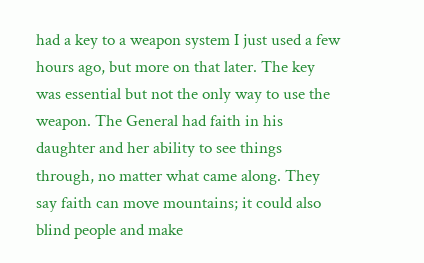had a key to a weapon system I just used a few hours ago, but more on that later. The key was essential but not the only way to use the weapon. The General had faith in his daughter and her ability to see things through, no matter what came along. They say faith can move mountains; it could also blind people and make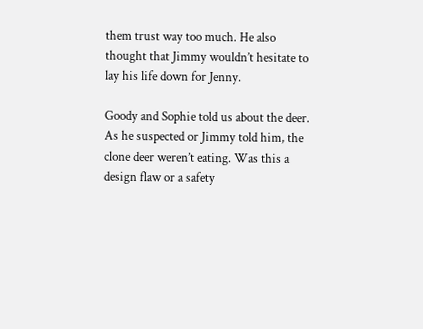them trust way too much. He also thought that Jimmy wouldn’t hesitate to lay his life down for Jenny.

Goody and Sophie told us about the deer. As he suspected or Jimmy told him, the clone deer weren’t eating. Was this a design flaw or a safety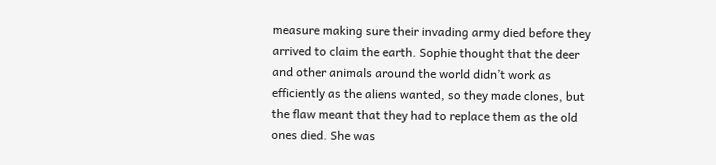measure making sure their invading army died before they arrived to claim the earth. Sophie thought that the deer and other animals around the world didn’t work as efficiently as the aliens wanted, so they made clones, but the flaw meant that they had to replace them as the old ones died. She was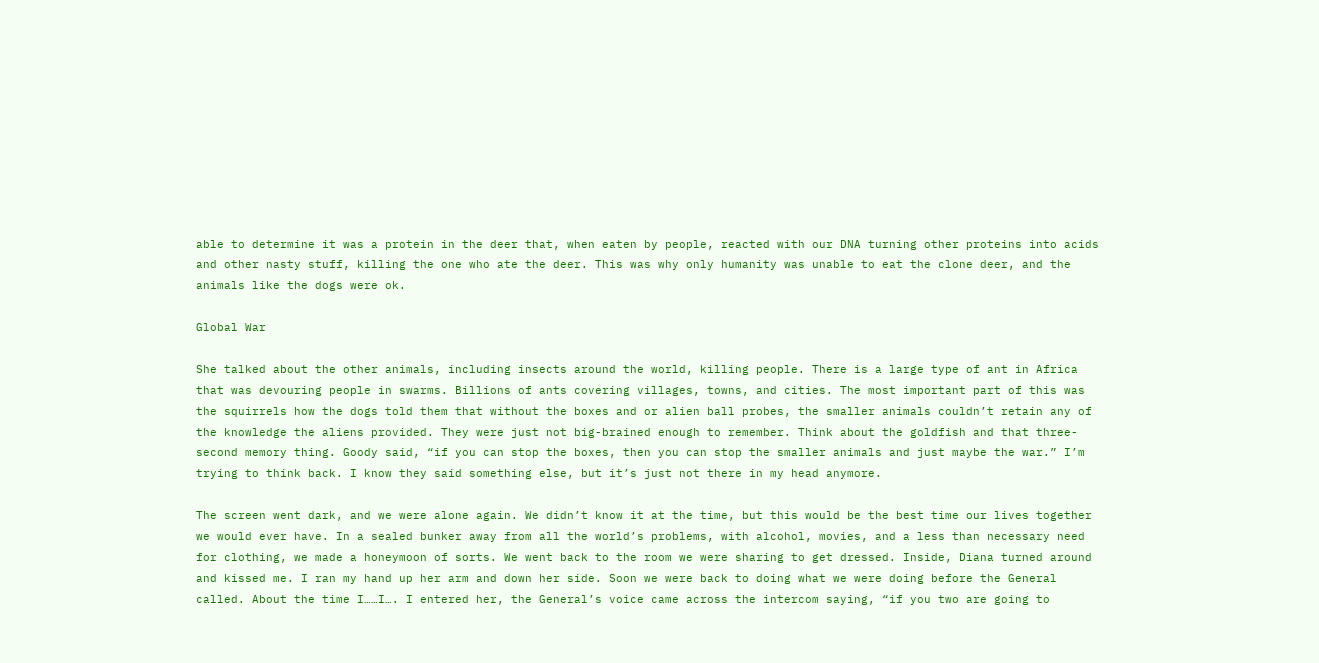able to determine it was a protein in the deer that, when eaten by people, reacted with our DNA turning other proteins into acids and other nasty stuff, killing the one who ate the deer. This was why only humanity was unable to eat the clone deer, and the animals like the dogs were ok.

Global War

She talked about the other animals, including insects around the world, killing people. There is a large type of ant in Africa that was devouring people in swarms. Billions of ants covering villages, towns, and cities. The most important part of this was the squirrels how the dogs told them that without the boxes and or alien ball probes, the smaller animals couldn’t retain any of the knowledge the aliens provided. They were just not big-brained enough to remember. Think about the goldfish and that three-second memory thing. Goody said, “if you can stop the boxes, then you can stop the smaller animals and just maybe the war.” I’m trying to think back. I know they said something else, but it’s just not there in my head anymore.

The screen went dark, and we were alone again. We didn’t know it at the time, but this would be the best time our lives together we would ever have. In a sealed bunker away from all the world’s problems, with alcohol, movies, and a less than necessary need for clothing, we made a honeymoon of sorts. We went back to the room we were sharing to get dressed. Inside, Diana turned around and kissed me. I ran my hand up her arm and down her side. Soon we were back to doing what we were doing before the General called. About the time I……I…. I entered her, the General’s voice came across the intercom saying, “if you two are going to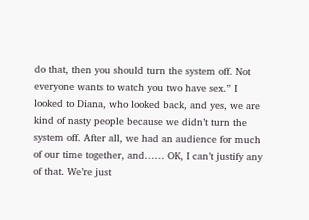do that, then you should turn the system off. Not everyone wants to watch you two have sex.” I looked to Diana, who looked back, and yes, we are kind of nasty people because we didn’t turn the system off. After all, we had an audience for much of our time together, and…… OK, I can’t justify any of that. We’re just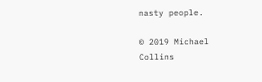nasty people.

© 2019 Michael Collins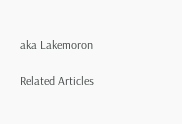aka Lakemoron

Related Articles